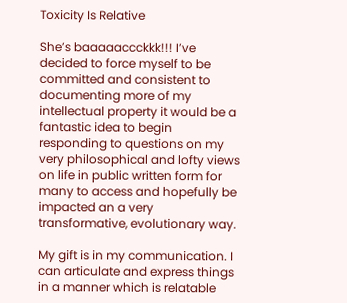Toxicity Is Relative

She’s baaaaaccckkk!!! I’ve decided to force myself to be committed and consistent to documenting more of my intellectual property it would be a fantastic idea to begin responding to questions on my very philosophical and lofty views on life in public written form for many to access and hopefully be impacted an a very transformative, evolutionary way.

My gift is in my communication. I can articulate and express things in a manner which is relatable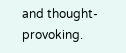and thought-provoking.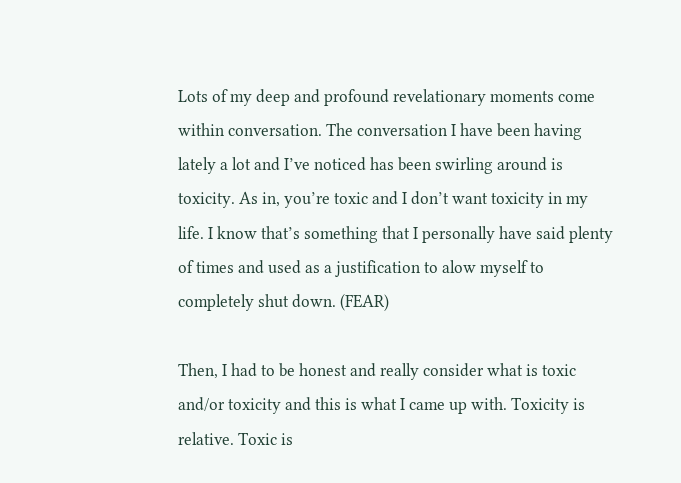Lots of my deep and profound revelationary moments come within conversation. The conversation I have been having lately a lot and I’ve noticed has been swirling around is toxicity. As in, you’re toxic and I don’t want toxicity in my life. I know that’s something that I personally have said plenty of times and used as a justification to alow myself to completely shut down. (FEAR)

Then, I had to be honest and really consider what is toxic and/or toxicity and this is what I came up with. Toxicity is relative. Toxic is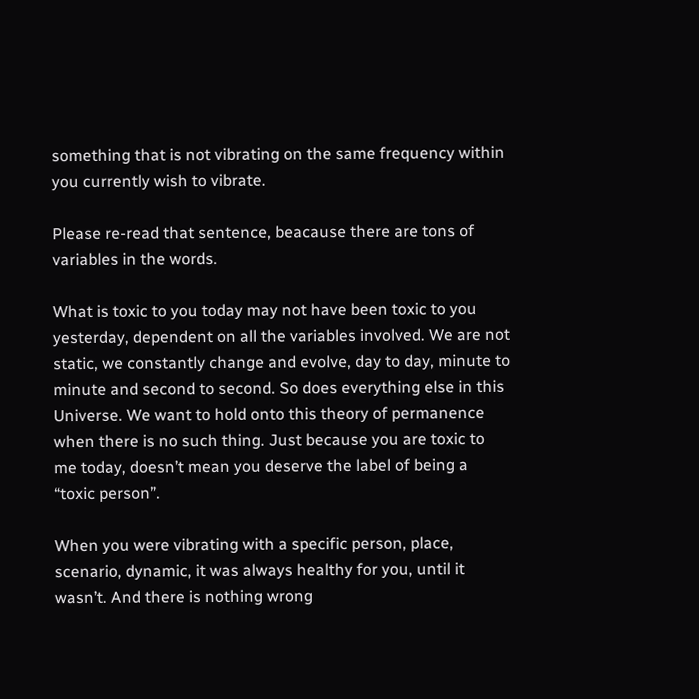something that is not vibrating on the same frequency within you currently wish to vibrate.

Please re-read that sentence, beacause there are tons of variables in the words.

What is toxic to you today may not have been toxic to you yesterday, dependent on all the variables involved. We are not static, we constantly change and evolve, day to day, minute to minute and second to second. So does everything else in this Universe. We want to hold onto this theory of permanence when there is no such thing. Just because you are toxic to me today, doesn’t mean you deserve the label of being a “toxic person”.

When you were vibrating with a specific person, place, scenario, dynamic, it was always healthy for you, until it wasn’t. And there is nothing wrong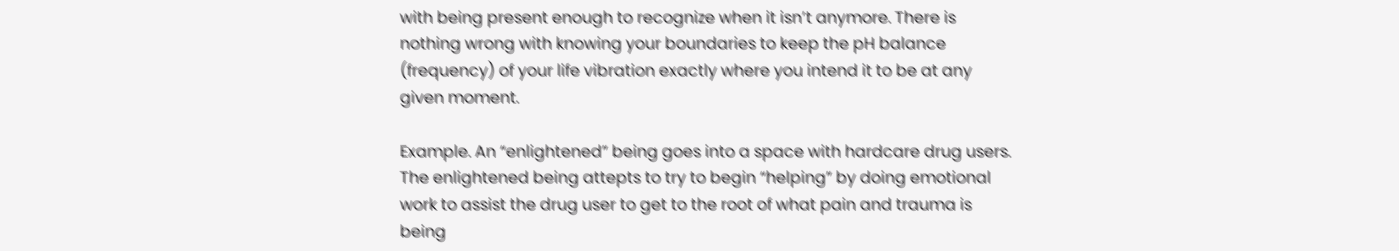with being present enough to recognize when it isn’t anymore. There is nothing wrong with knowing your boundaries to keep the pH balance (frequency) of your life vibration exactly where you intend it to be at any given moment.

Example. An “enlightened” being goes into a space with hardcare drug users. The enlightened being attepts to try to begin “helping” by doing emotional work to assist the drug user to get to the root of what pain and trauma is being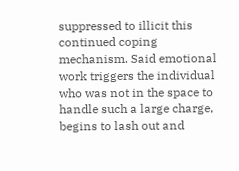suppressed to illicit this continued coping mechanism. Said emotional work triggers the individual who was not in the space to handle such a large charge, begins to lash out and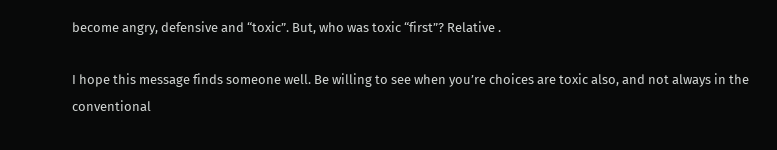become angry, defensive and “toxic”. But, who was toxic “first”? Relative .

I hope this message finds someone well. Be willing to see when you’re choices are toxic also, and not always in the conventional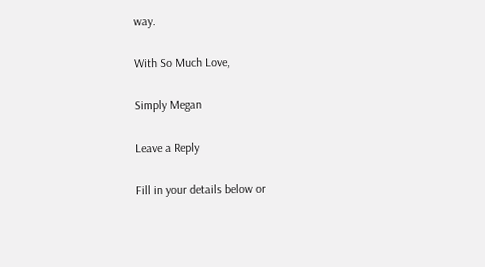way.

With So Much Love,

Simply Megan

Leave a Reply

Fill in your details below or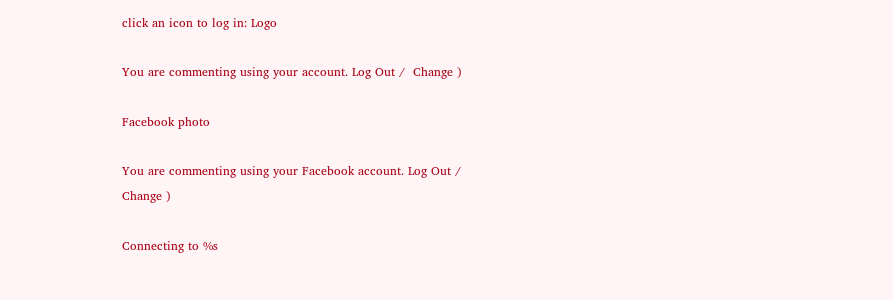click an icon to log in: Logo

You are commenting using your account. Log Out /  Change )

Facebook photo

You are commenting using your Facebook account. Log Out /  Change )

Connecting to %s